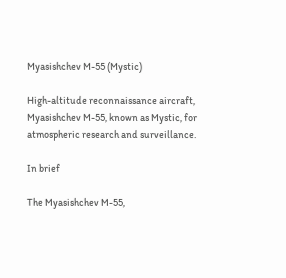Myasishchev M-55 (Mystic)

High-altitude reconnaissance aircraft, Myasishchev M-55, known as Mystic, for atmospheric research and surveillance.

In brief

The Myasishchev M-55,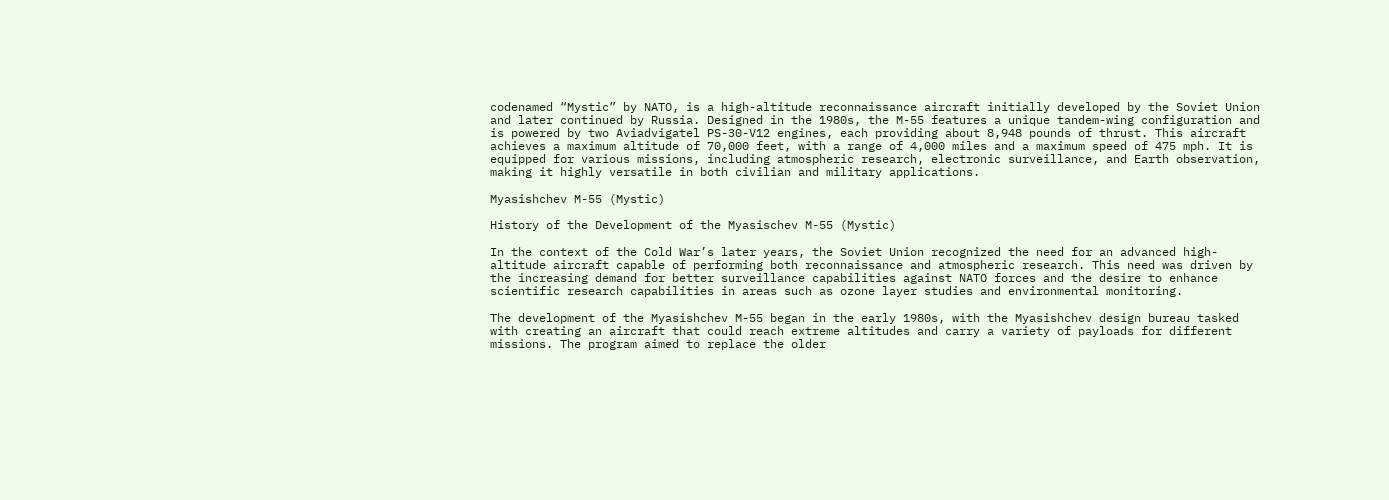codenamed “Mystic” by NATO, is a high-altitude reconnaissance aircraft initially developed by the Soviet Union and later continued by Russia. Designed in the 1980s, the M-55 features a unique tandem-wing configuration and is powered by two Aviadvigatel PS-30-V12 engines, each providing about 8,948 pounds of thrust. This aircraft achieves a maximum altitude of 70,000 feet, with a range of 4,000 miles and a maximum speed of 475 mph. It is equipped for various missions, including atmospheric research, electronic surveillance, and Earth observation, making it highly versatile in both civilian and military applications.

Myasishchev M-55 (Mystic)

History of the Development of the Myasischev M-55 (Mystic)

In the context of the Cold War’s later years, the Soviet Union recognized the need for an advanced high-altitude aircraft capable of performing both reconnaissance and atmospheric research. This need was driven by the increasing demand for better surveillance capabilities against NATO forces and the desire to enhance scientific research capabilities in areas such as ozone layer studies and environmental monitoring.

The development of the Myasishchev M-55 began in the early 1980s, with the Myasishchev design bureau tasked with creating an aircraft that could reach extreme altitudes and carry a variety of payloads for different missions. The program aimed to replace the older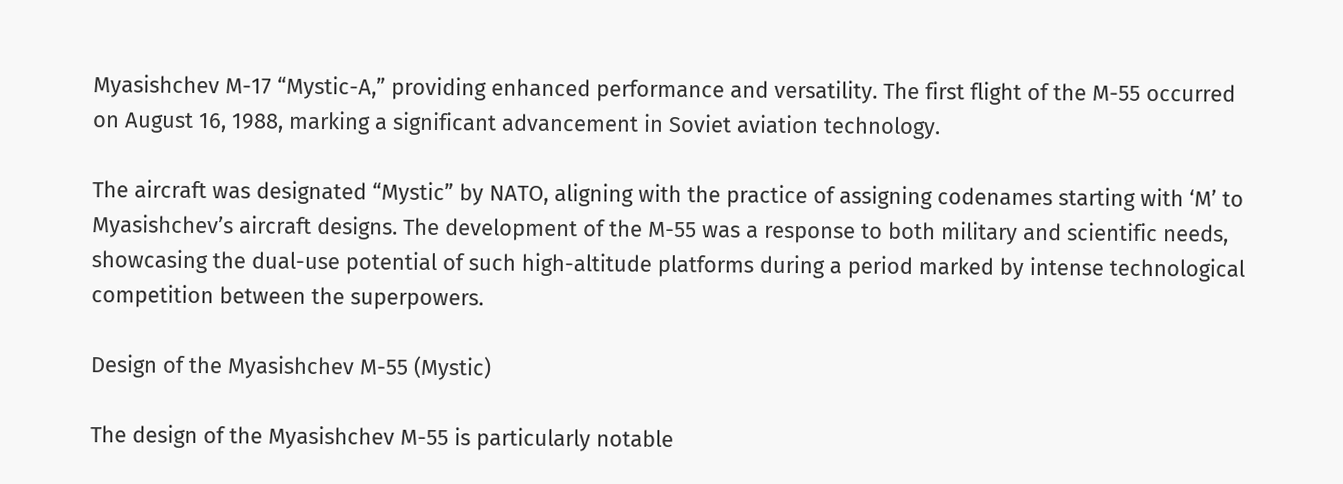Myasishchev M-17 “Mystic-A,” providing enhanced performance and versatility. The first flight of the M-55 occurred on August 16, 1988, marking a significant advancement in Soviet aviation technology.

The aircraft was designated “Mystic” by NATO, aligning with the practice of assigning codenames starting with ‘M’ to Myasishchev’s aircraft designs. The development of the M-55 was a response to both military and scientific needs, showcasing the dual-use potential of such high-altitude platforms during a period marked by intense technological competition between the superpowers.

Design of the Myasishchev M-55 (Mystic)

The design of the Myasishchev M-55 is particularly notable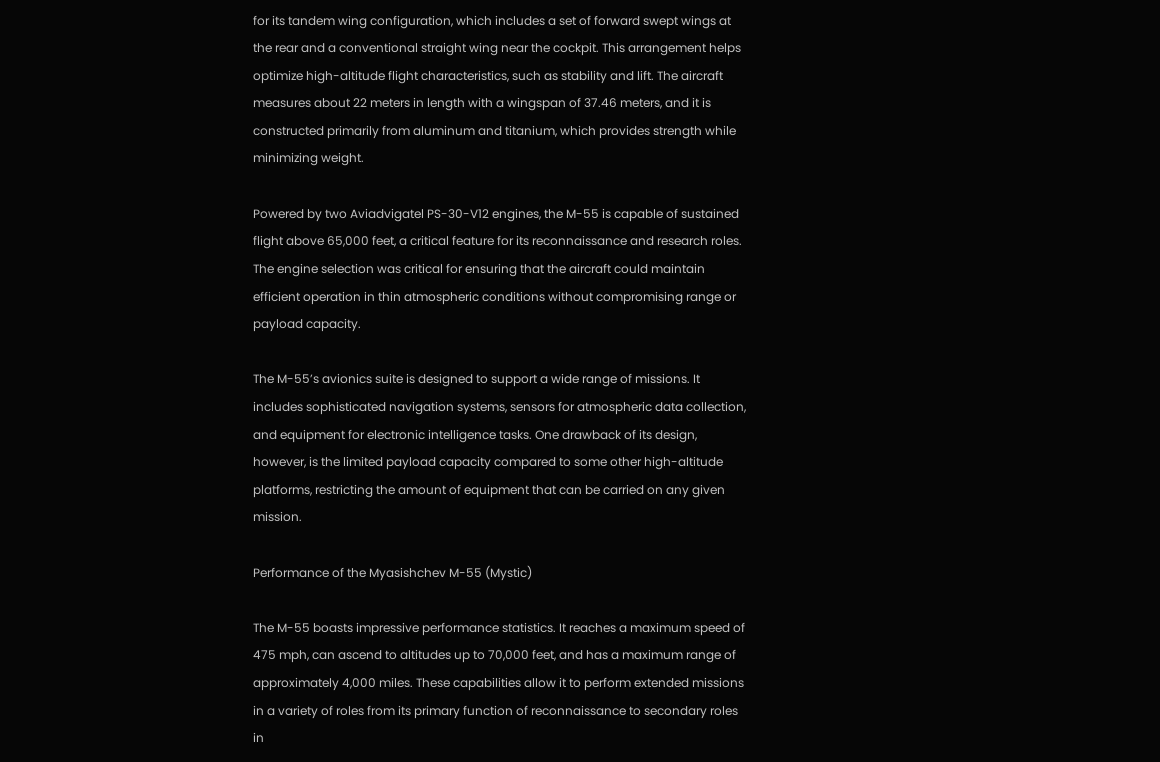for its tandem wing configuration, which includes a set of forward swept wings at the rear and a conventional straight wing near the cockpit. This arrangement helps optimize high-altitude flight characteristics, such as stability and lift. The aircraft measures about 22 meters in length with a wingspan of 37.46 meters, and it is constructed primarily from aluminum and titanium, which provides strength while minimizing weight.

Powered by two Aviadvigatel PS-30-V12 engines, the M-55 is capable of sustained flight above 65,000 feet, a critical feature for its reconnaissance and research roles. The engine selection was critical for ensuring that the aircraft could maintain efficient operation in thin atmospheric conditions without compromising range or payload capacity.

The M-55’s avionics suite is designed to support a wide range of missions. It includes sophisticated navigation systems, sensors for atmospheric data collection, and equipment for electronic intelligence tasks. One drawback of its design, however, is the limited payload capacity compared to some other high-altitude platforms, restricting the amount of equipment that can be carried on any given mission.

Performance of the Myasishchev M-55 (Mystic)

The M-55 boasts impressive performance statistics. It reaches a maximum speed of 475 mph, can ascend to altitudes up to 70,000 feet, and has a maximum range of approximately 4,000 miles. These capabilities allow it to perform extended missions in a variety of roles from its primary function of reconnaissance to secondary roles in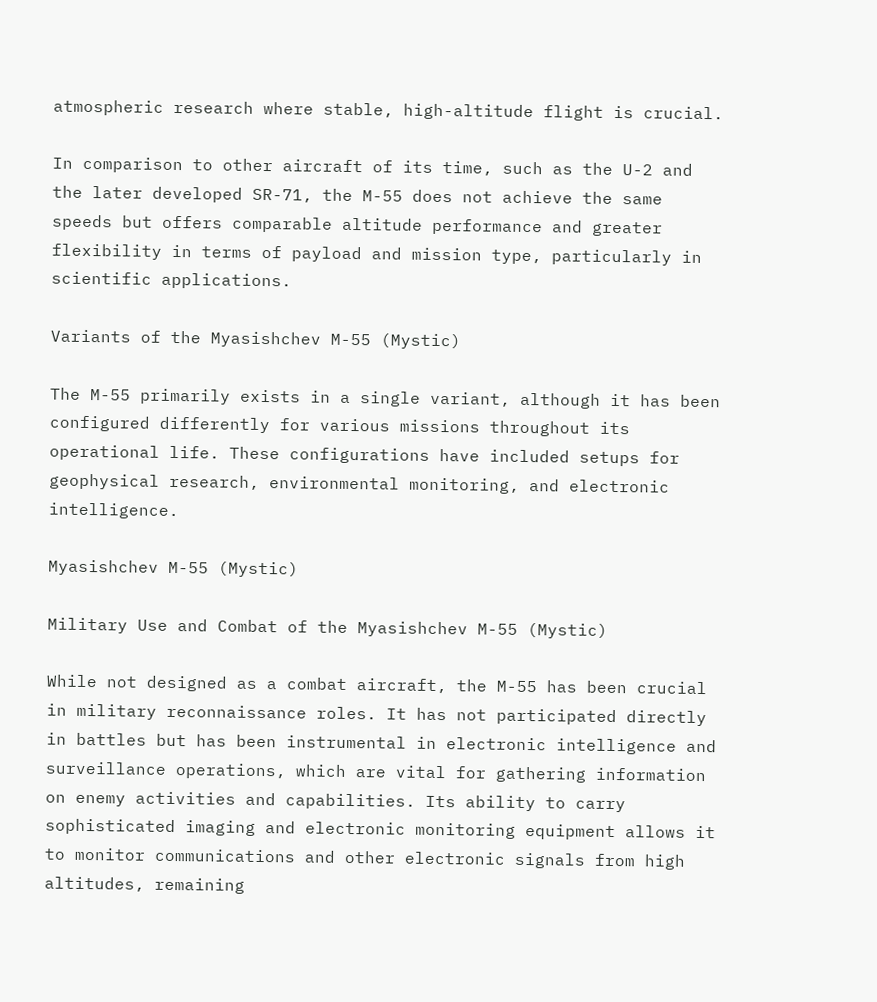atmospheric research where stable, high-altitude flight is crucial.

In comparison to other aircraft of its time, such as the U-2 and the later developed SR-71, the M-55 does not achieve the same speeds but offers comparable altitude performance and greater flexibility in terms of payload and mission type, particularly in scientific applications.

Variants of the Myasishchev M-55 (Mystic)

The M-55 primarily exists in a single variant, although it has been configured differently for various missions throughout its operational life. These configurations have included setups for geophysical research, environmental monitoring, and electronic intelligence.

Myasishchev M-55 (Mystic)

Military Use and Combat of the Myasishchev M-55 (Mystic)

While not designed as a combat aircraft, the M-55 has been crucial in military reconnaissance roles. It has not participated directly in battles but has been instrumental in electronic intelligence and surveillance operations, which are vital for gathering information on enemy activities and capabilities. Its ability to carry sophisticated imaging and electronic monitoring equipment allows it to monitor communications and other electronic signals from high altitudes, remaining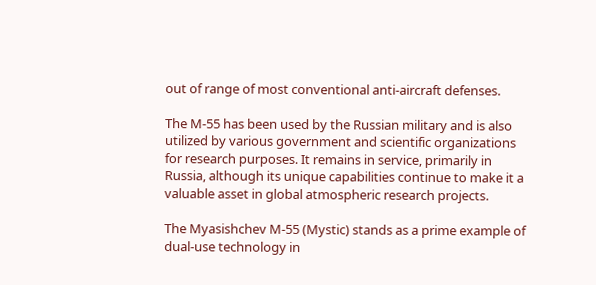out of range of most conventional anti-aircraft defenses.

The M-55 has been used by the Russian military and is also utilized by various government and scientific organizations for research purposes. It remains in service, primarily in Russia, although its unique capabilities continue to make it a valuable asset in global atmospheric research projects.

The Myasishchev M-55 (Mystic) stands as a prime example of dual-use technology in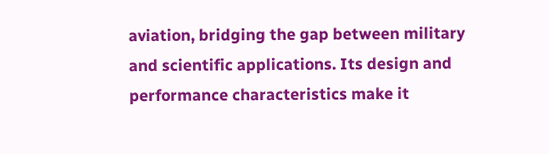aviation, bridging the gap between military and scientific applications. Its design and performance characteristics make it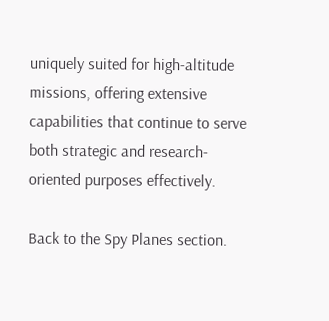uniquely suited for high-altitude missions, offering extensive capabilities that continue to serve both strategic and research-oriented purposes effectively.

Back to the Spy Planes section.